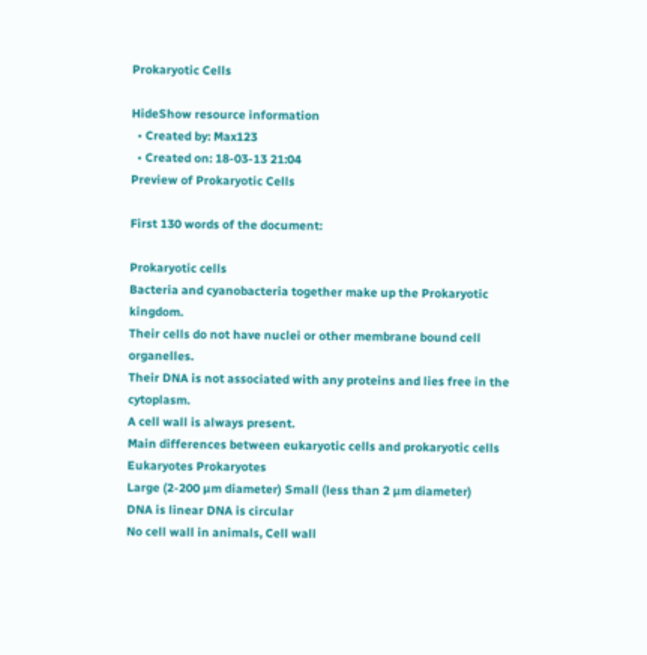Prokaryotic Cells

HideShow resource information
  • Created by: Max123
  • Created on: 18-03-13 21:04
Preview of Prokaryotic Cells

First 130 words of the document:

Prokaryotic cells
Bacteria and cyanobacteria together make up the Prokaryotic kingdom.
Their cells do not have nuclei or other membrane bound cell organelles.
Their DNA is not associated with any proteins and lies free in the cytoplasm.
A cell wall is always present.
Main differences between eukaryotic cells and prokaryotic cells
Eukaryotes Prokaryotes
Large (2-200 µm diameter) Small (less than 2 µm diameter)
DNA is linear DNA is circular
No cell wall in animals, Cell wall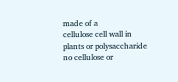made of a
cellulose cell wall in plants or polysaccharide  no cellulose or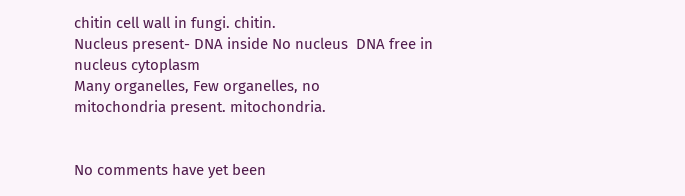chitin cell wall in fungi. chitin.
Nucleus present- DNA inside No nucleus  DNA free in
nucleus cytoplasm
Many organelles, Few organelles, no
mitochondria present. mitochondria.


No comments have yet been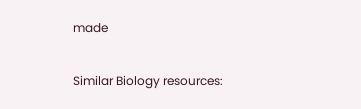made

Similar Biology resources: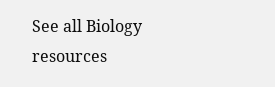See all Biology resources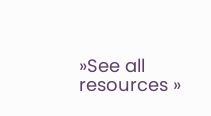»See all resources »